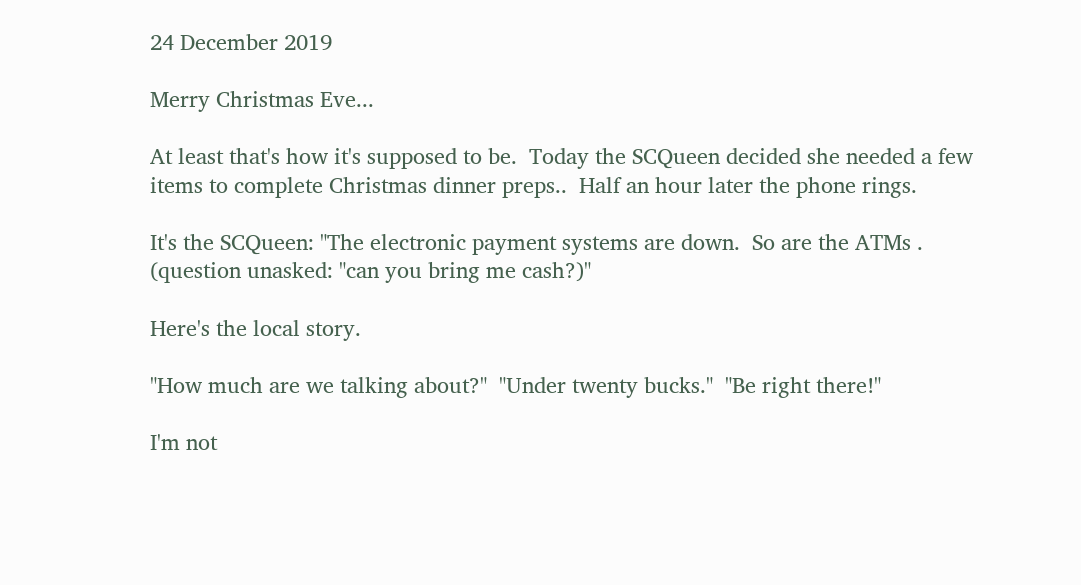24 December 2019

Merry Christmas Eve...

At least that's how it's supposed to be.  Today the SCQueen decided she needed a few items to complete Christmas dinner preps..  Half an hour later the phone rings.

It's the SCQueen: "The electronic payment systems are down.  So are the ATMs .  (question unasked: "can you bring me cash?)"

Here's the local story.

"How much are we talking about?"  "Under twenty bucks."  "Be right there!"

I'm not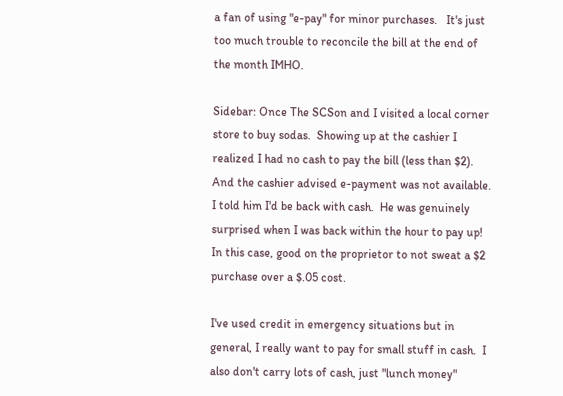a fan of using "e-pay" for minor purchases.   It's just too much trouble to reconcile the bill at the end of the month IMHO.

Sidebar: Once The SCSon and I visited a local corner store to buy sodas.  Showing up at the cashier I realized I had no cash to pay the bill (less than $2).  And the cashier advised e-payment was not available.  I told him I'd be back with cash.  He was genuinely surprised when I was back within the hour to pay up!  In this case, good on the proprietor to not sweat a $2 purchase over a $.05 cost.

I've used credit in emergency situations but in general, I really want to pay for small stuff in cash.  I also don't carry lots of cash, just "lunch money"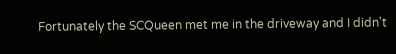Fortunately the SCQueen met me in the driveway and I didn't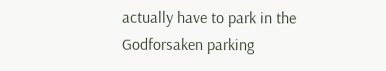actually have to park in the Godforsaken parking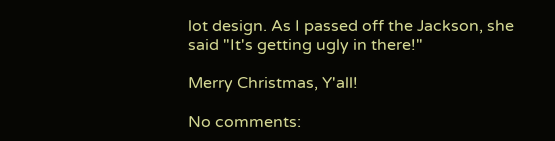lot design. As I passed off the Jackson, she said "It's getting ugly in there!"

Merry Christmas, Y'all!

No comments: